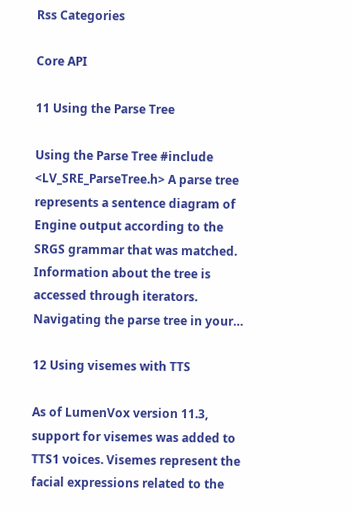Rss Categories

Core API

11 Using the Parse Tree

Using the Parse Tree #include <LV_SRE_ParseTree.h> A parse tree represents a sentence diagram of Engine output according to the SRGS grammar that was matched. Information about the tree is accessed through iterators. Navigating the parse tree in your…

12 Using visemes with TTS

As of LumenVox version 11.3, support for visemes was added to TTS1 voices. Visemes represent the facial expressions related to the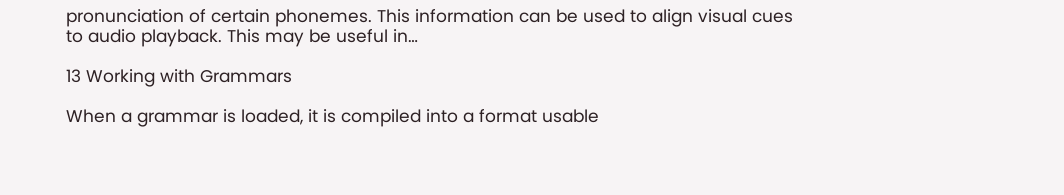pronunciation of certain phonemes. This information can be used to align visual cues to audio playback. This may be useful in…

13 Working with Grammars

When a grammar is loaded, it is compiled into a format usable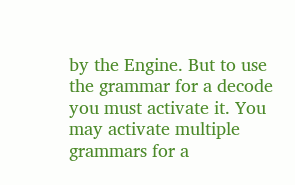by the Engine. But to use the grammar for a decode you must activate it. You may activate multiple grammars for a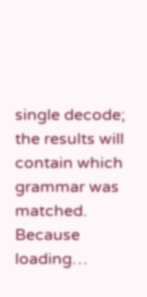single decode; the results will contain which grammar was matched. Because loading…